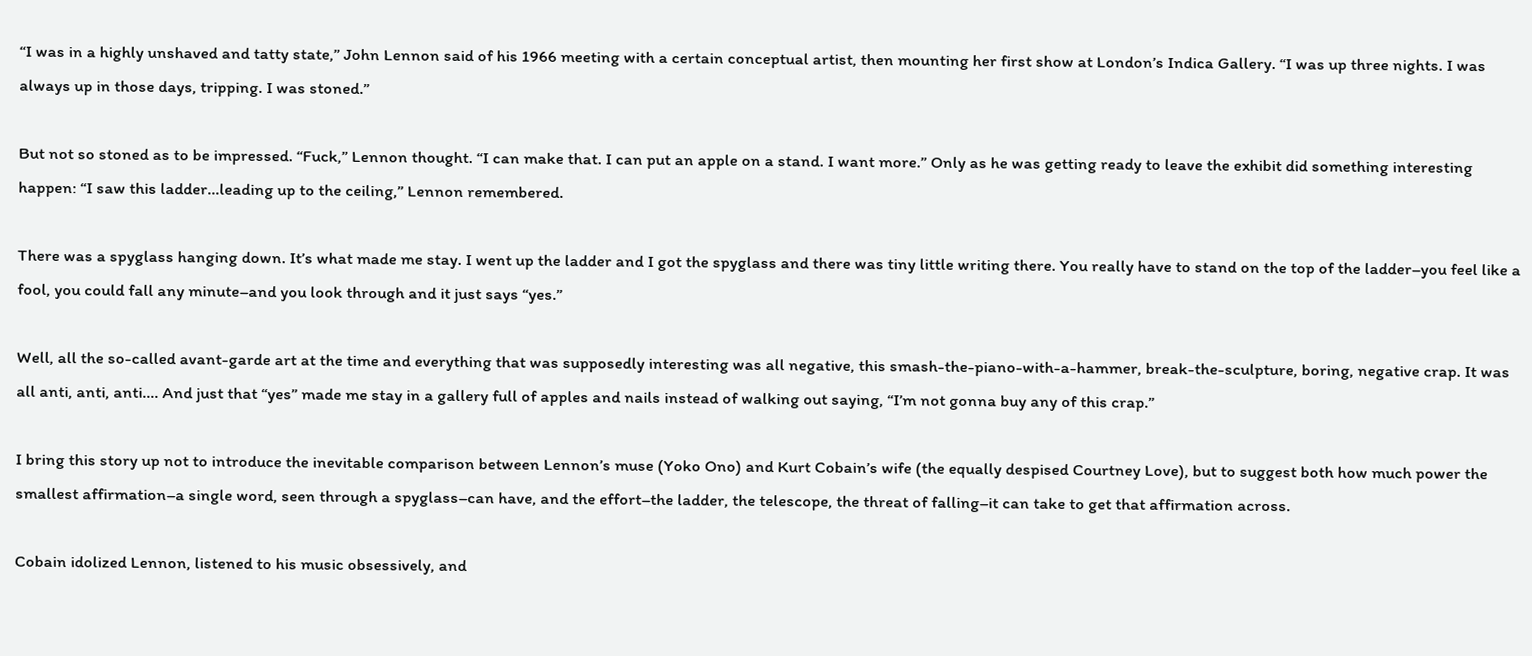“I was in a highly unshaved and tatty state,” John Lennon said of his 1966 meeting with a certain conceptual artist, then mounting her first show at London’s Indica Gallery. “I was up three nights. I was always up in those days, tripping. I was stoned.”

But not so stoned as to be impressed. “Fuck,” Lennon thought. “I can make that. I can put an apple on a stand. I want more.” Only as he was getting ready to leave the exhibit did something interesting happen: “I saw this ladder…leading up to the ceiling,” Lennon remembered.

There was a spyglass hanging down. It’s what made me stay. I went up the ladder and I got the spyglass and there was tiny little writing there. You really have to stand on the top of the ladder–you feel like a fool, you could fall any minute–and you look through and it just says “yes.”

Well, all the so-called avant-garde art at the time and everything that was supposedly interesting was all negative, this smash-the-piano-with-a-hammer, break-the-sculpture, boring, negative crap. It was all anti, anti, anti…. And just that “yes” made me stay in a gallery full of apples and nails instead of walking out saying, “I’m not gonna buy any of this crap.”

I bring this story up not to introduce the inevitable comparison between Lennon’s muse (Yoko Ono) and Kurt Cobain’s wife (the equally despised Courtney Love), but to suggest both how much power the smallest affirmation–a single word, seen through a spyglass–can have, and the effort–the ladder, the telescope, the threat of falling–it can take to get that affirmation across.

Cobain idolized Lennon, listened to his music obsessively, and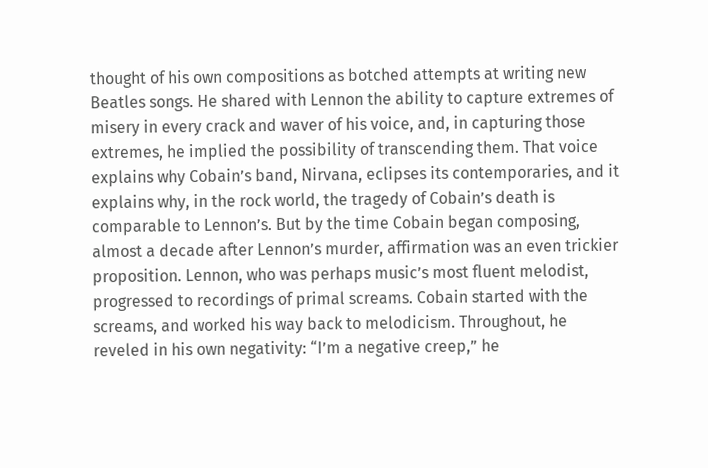thought of his own compositions as botched attempts at writing new Beatles songs. He shared with Lennon the ability to capture extremes of misery in every crack and waver of his voice, and, in capturing those extremes, he implied the possibility of transcending them. That voice explains why Cobain’s band, Nirvana, eclipses its contemporaries, and it explains why, in the rock world, the tragedy of Cobain’s death is comparable to Lennon’s. But by the time Cobain began composing, almost a decade after Lennon’s murder, affirmation was an even trickier proposition. Lennon, who was perhaps music’s most fluent melodist, progressed to recordings of primal screams. Cobain started with the screams, and worked his way back to melodicism. Throughout, he reveled in his own negativity: “I’m a negative creep,” he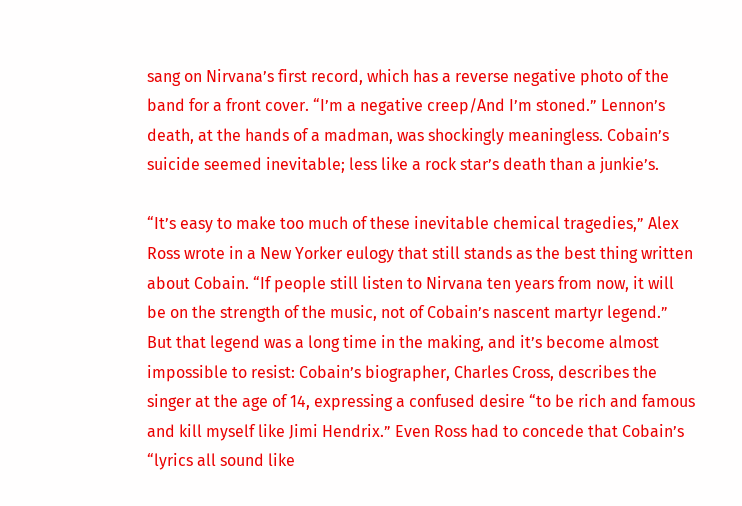sang on Nirvana’s first record, which has a reverse negative photo of the band for a front cover. “I’m a negative creep/And I’m stoned.” Lennon’s death, at the hands of a madman, was shockingly meaningless. Cobain’s suicide seemed inevitable; less like a rock star’s death than a junkie’s.

“It’s easy to make too much of these inevitable chemical tragedies,” Alex Ross wrote in a New Yorker eulogy that still stands as the best thing written about Cobain. “If people still listen to Nirvana ten years from now, it will be on the strength of the music, not of Cobain’s nascent martyr legend.” But that legend was a long time in the making, and it’s become almost impossible to resist: Cobain’s biographer, Charles Cross, describes the singer at the age of 14, expressing a confused desire “to be rich and famous and kill myself like Jimi Hendrix.” Even Ross had to concede that Cobain’s “lyrics all sound like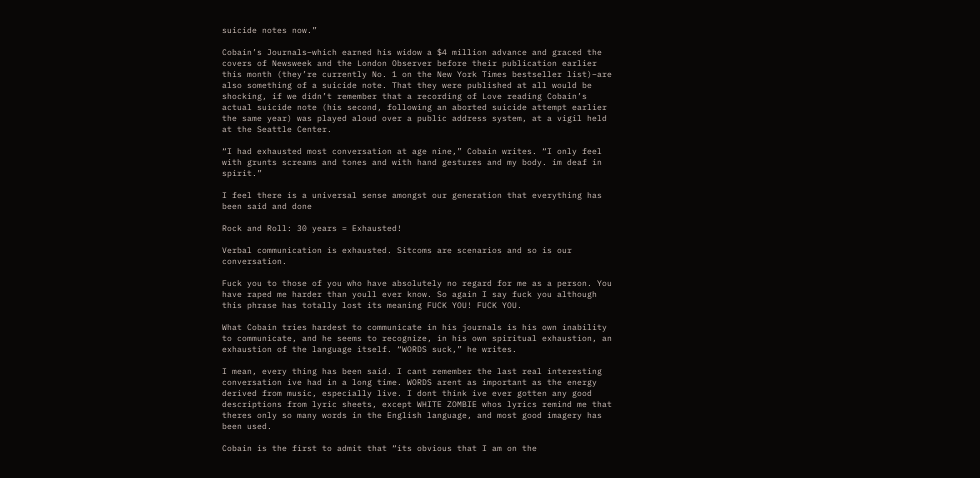suicide notes now.”

Cobain’s Journals–which earned his widow a $4 million advance and graced the covers of Newsweek and the London Observer before their publication earlier this month (they’re currently No. 1 on the New York Times bestseller list)–are also something of a suicide note. That they were published at all would be shocking, if we didn’t remember that a recording of Love reading Cobain’s actual suicide note (his second, following an aborted suicide attempt earlier the same year) was played aloud over a public address system, at a vigil held at the Seattle Center.

“I had exhausted most conversation at age nine,” Cobain writes. “I only feel with grunts screams and tones and with hand gestures and my body. im deaf in spirit.”

I feel there is a universal sense amongst our generation that everything has been said and done

Rock and Roll: 30 years = Exhausted!

Verbal communication is exhausted. Sitcoms are scenarios and so is our conversation.

Fuck you to those of you who have absolutely no regard for me as a person. You have raped me harder than youll ever know. So again I say fuck you although this phrase has totally lost its meaning FUCK YOU! FUCK YOU.

What Cobain tries hardest to communicate in his journals is his own inability to communicate, and he seems to recognize, in his own spiritual exhaustion, an exhaustion of the language itself. “WORDS suck,” he writes.

I mean, every thing has been said. I cant remember the last real interesting conversation ive had in a long time. WORDS arent as important as the energy derived from music, especially live. I dont think ive ever gotten any good descriptions from lyric sheets, except WHITE ZOMBIE whos lyrics remind me that theres only so many words in the English language, and most good imagery has been used.

Cobain is the first to admit that “its obvious that I am on the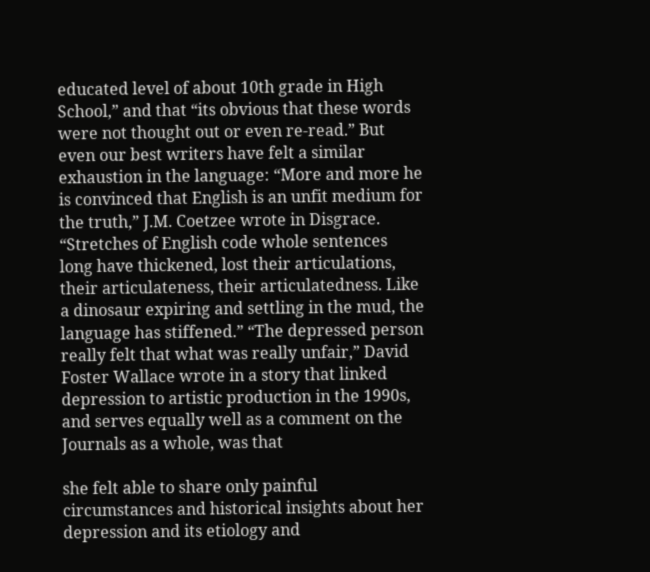educated level of about 10th grade in High School,” and that “its obvious that these words were not thought out or even re-read.” But even our best writers have felt a similar exhaustion in the language: “More and more he is convinced that English is an unfit medium for the truth,” J.M. Coetzee wrote in Disgrace. “Stretches of English code whole sentences long have thickened, lost their articulations, their articulateness, their articulatedness. Like a dinosaur expiring and settling in the mud, the language has stiffened.” “The depressed person really felt that what was really unfair,” David Foster Wallace wrote in a story that linked depression to artistic production in the 1990s, and serves equally well as a comment on the Journals as a whole, was that

she felt able to share only painful circumstances and historical insights about her depression and its etiology and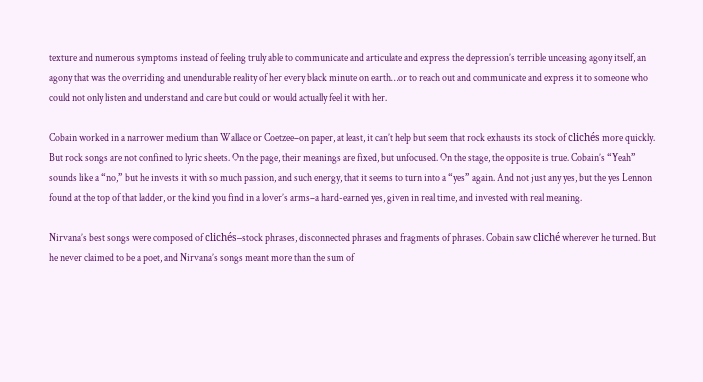texture and numerous symptoms instead of feeling truly able to communicate and articulate and express the depression’s terrible unceasing agony itself, an agony that was the overriding and unendurable reality of her every black minute on earth…or to reach out and communicate and express it to someone who could not only listen and understand and care but could or would actually feel it with her.

Cobain worked in a narrower medium than Wallace or Coetzee–on paper, at least, it can’t help but seem that rock exhausts its stock of clichés more quickly. But rock songs are not confined to lyric sheets. On the page, their meanings are fixed, but unfocused. On the stage, the opposite is true. Cobain’s “Yeah” sounds like a “no,” but he invests it with so much passion, and such energy, that it seems to turn into a “yes” again. And not just any yes, but the yes Lennon found at the top of that ladder, or the kind you find in a lover’s arms–a hard-earned yes, given in real time, and invested with real meaning.

Nirvana’s best songs were composed of clichés–stock phrases, disconnected phrases and fragments of phrases. Cobain saw cliché wherever he turned. But he never claimed to be a poet, and Nirvana’s songs meant more than the sum of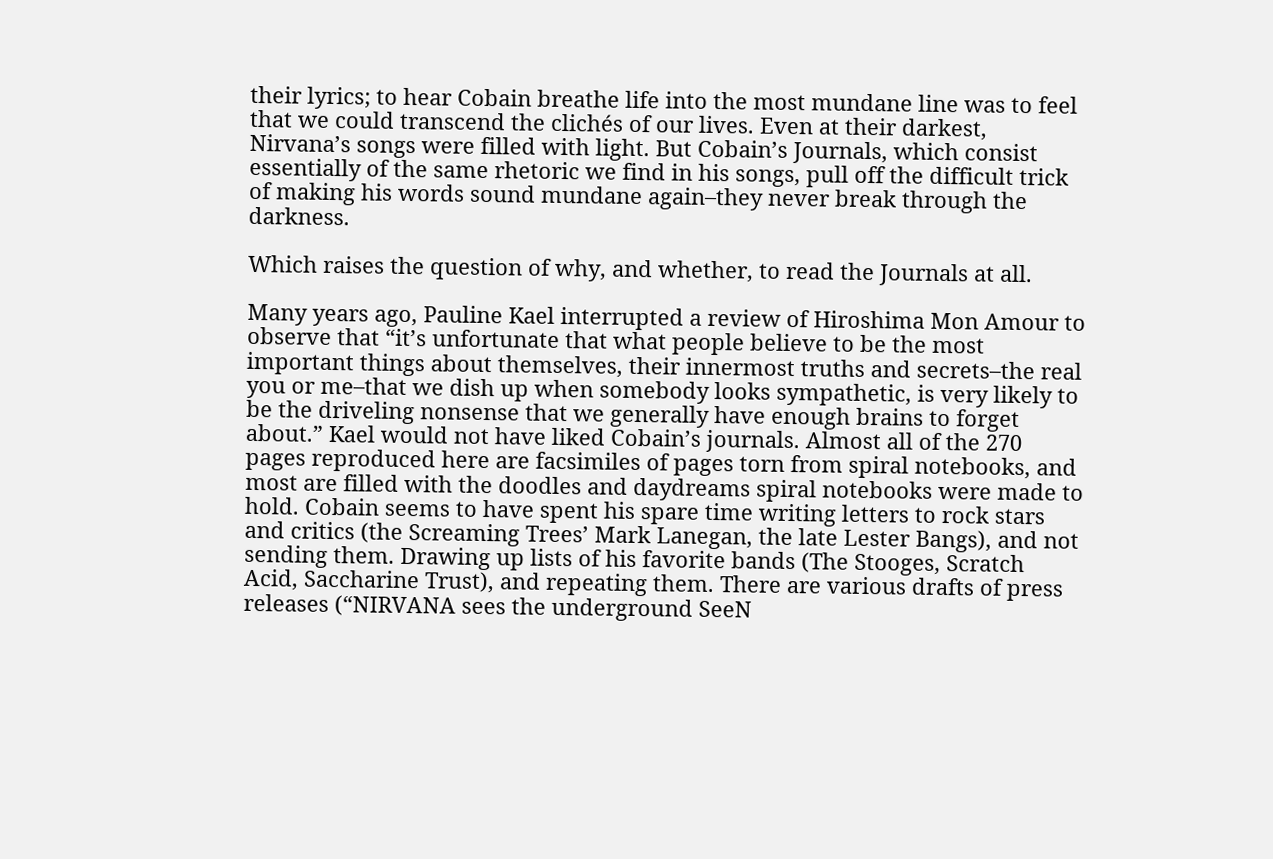their lyrics; to hear Cobain breathe life into the most mundane line was to feel that we could transcend the clichés of our lives. Even at their darkest, Nirvana’s songs were filled with light. But Cobain’s Journals, which consist essentially of the same rhetoric we find in his songs, pull off the difficult trick of making his words sound mundane again–they never break through the darkness.

Which raises the question of why, and whether, to read the Journals at all.

Many years ago, Pauline Kael interrupted a review of Hiroshima Mon Amour to observe that “it’s unfortunate that what people believe to be the most important things about themselves, their innermost truths and secrets–the real you or me–that we dish up when somebody looks sympathetic, is very likely to be the driveling nonsense that we generally have enough brains to forget about.” Kael would not have liked Cobain’s journals. Almost all of the 270 pages reproduced here are facsimiles of pages torn from spiral notebooks, and most are filled with the doodles and daydreams spiral notebooks were made to hold. Cobain seems to have spent his spare time writing letters to rock stars and critics (the Screaming Trees’ Mark Lanegan, the late Lester Bangs), and not sending them. Drawing up lists of his favorite bands (The Stooges, Scratch Acid, Saccharine Trust), and repeating them. There are various drafts of press releases (“NIRVANA sees the underground SeeN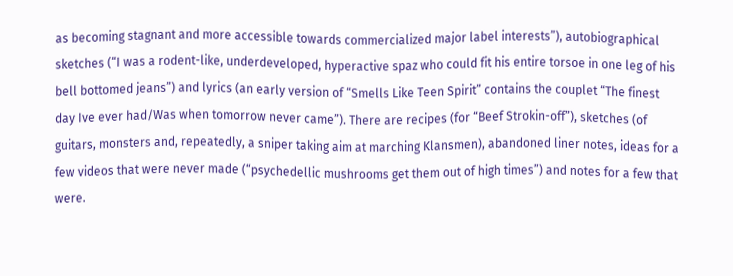as becoming stagnant and more accessible towards commercialized major label interests”), autobiographical sketches (“I was a rodent-like, underdeveloped, hyperactive spaz who could fit his entire torsoe in one leg of his bell bottomed jeans”) and lyrics (an early version of “Smells Like Teen Spirit” contains the couplet “The finest day Ive ever had/Was when tomorrow never came”). There are recipes (for “Beef Strokin-off”), sketches (of guitars, monsters and, repeatedly, a sniper taking aim at marching Klansmen), abandoned liner notes, ideas for a few videos that were never made (“psychedellic mushrooms get them out of high times”) and notes for a few that were.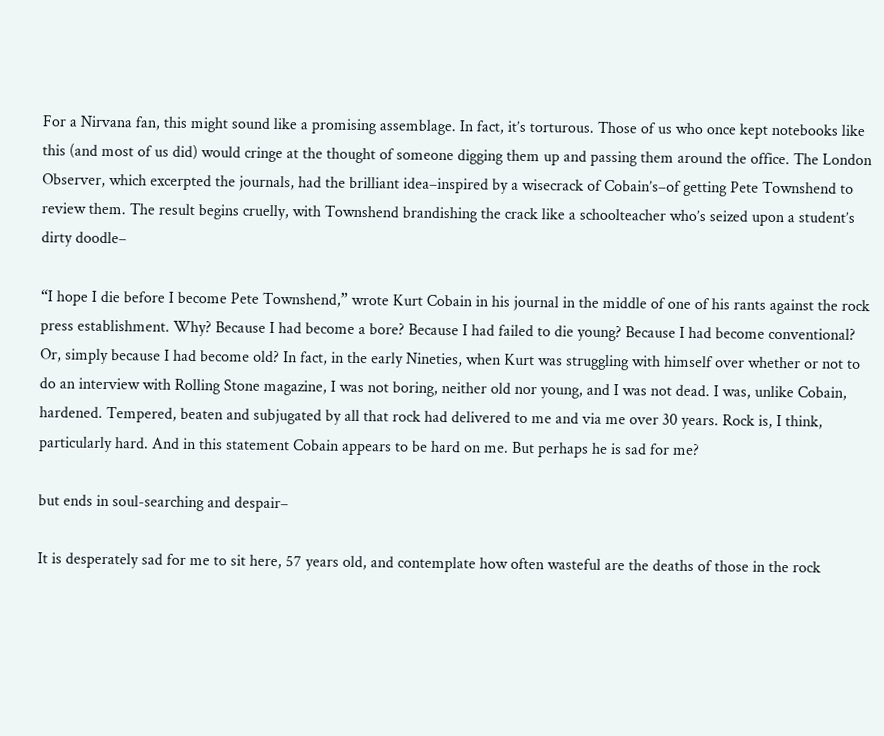For a Nirvana fan, this might sound like a promising assemblage. In fact, it’s torturous. Those of us who once kept notebooks like this (and most of us did) would cringe at the thought of someone digging them up and passing them around the office. The London Observer, which excerpted the journals, had the brilliant idea–inspired by a wisecrack of Cobain’s–of getting Pete Townshend to review them. The result begins cruelly, with Townshend brandishing the crack like a schoolteacher who’s seized upon a student’s dirty doodle–

“I hope I die before I become Pete Townshend,” wrote Kurt Cobain in his journal in the middle of one of his rants against the rock press establishment. Why? Because I had become a bore? Because I had failed to die young? Because I had become conventional? Or, simply because I had become old? In fact, in the early Nineties, when Kurt was struggling with himself over whether or not to do an interview with Rolling Stone magazine, I was not boring, neither old nor young, and I was not dead. I was, unlike Cobain, hardened. Tempered, beaten and subjugated by all that rock had delivered to me and via me over 30 years. Rock is, I think, particularly hard. And in this statement Cobain appears to be hard on me. But perhaps he is sad for me?

but ends in soul-searching and despair–

It is desperately sad for me to sit here, 57 years old, and contemplate how often wasteful are the deaths of those in the rock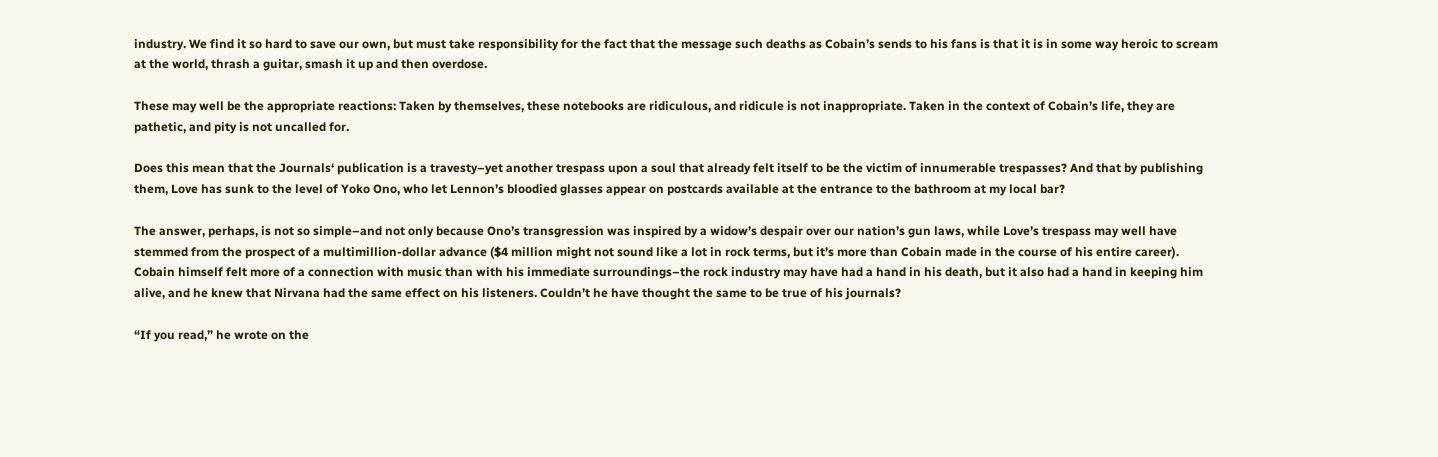industry. We find it so hard to save our own, but must take responsibility for the fact that the message such deaths as Cobain’s sends to his fans is that it is in some way heroic to scream at the world, thrash a guitar, smash it up and then overdose.

These may well be the appropriate reactions: Taken by themselves, these notebooks are ridiculous, and ridicule is not inappropriate. Taken in the context of Cobain’s life, they are pathetic, and pity is not uncalled for.

Does this mean that the Journals‘ publication is a travesty–yet another trespass upon a soul that already felt itself to be the victim of innumerable trespasses? And that by publishing them, Love has sunk to the level of Yoko Ono, who let Lennon’s bloodied glasses appear on postcards available at the entrance to the bathroom at my local bar?

The answer, perhaps, is not so simple–and not only because Ono’s transgression was inspired by a widow’s despair over our nation’s gun laws, while Love’s trespass may well have stemmed from the prospect of a multimillion-dollar advance ($4 million might not sound like a lot in rock terms, but it’s more than Cobain made in the course of his entire career). Cobain himself felt more of a connection with music than with his immediate surroundings–the rock industry may have had a hand in his death, but it also had a hand in keeping him alive, and he knew that Nirvana had the same effect on his listeners. Couldn’t he have thought the same to be true of his journals?

“If you read,” he wrote on the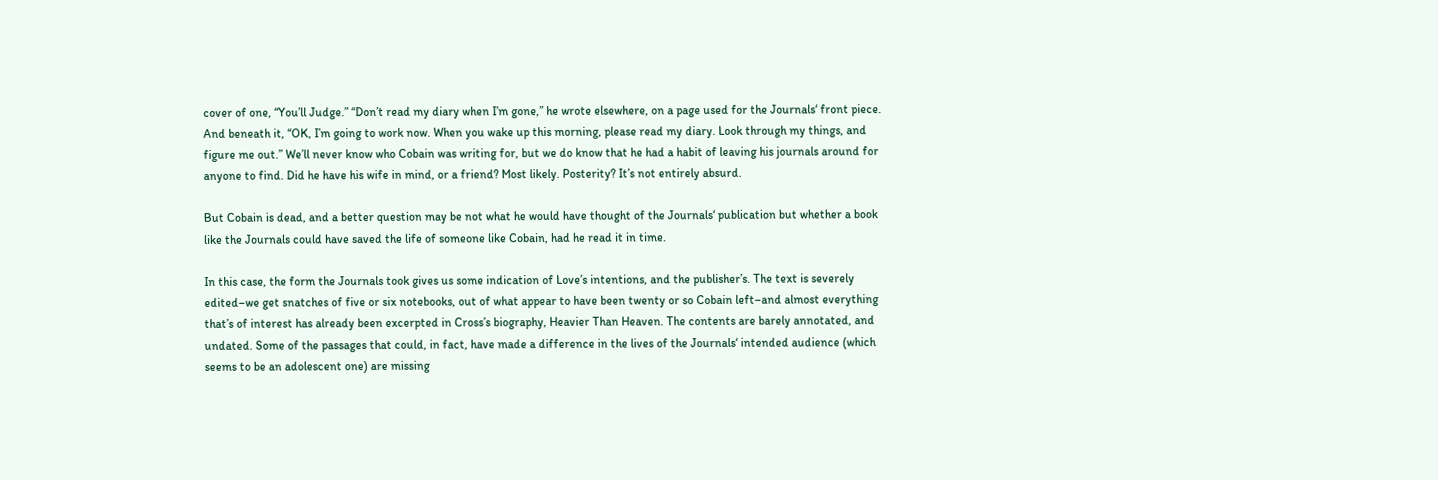cover of one, “You’ll Judge.” “Don’t read my diary when I’m gone,” he wrote elsewhere, on a page used for the Journals‘ front piece. And beneath it, “OK, I’m going to work now. When you wake up this morning, please read my diary. Look through my things, and figure me out.” We’ll never know who Cobain was writing for, but we do know that he had a habit of leaving his journals around for anyone to find. Did he have his wife in mind, or a friend? Most likely. Posterity? It’s not entirely absurd.

But Cobain is dead, and a better question may be not what he would have thought of the Journals‘ publication but whether a book like the Journals could have saved the life of someone like Cobain, had he read it in time.

In this case, the form the Journals took gives us some indication of Love’s intentions, and the publisher’s. The text is severely edited–we get snatches of five or six notebooks, out of what appear to have been twenty or so Cobain left–and almost everything that’s of interest has already been excerpted in Cross’s biography, Heavier Than Heaven. The contents are barely annotated, and undated. Some of the passages that could, in fact, have made a difference in the lives of the Journals‘ intended audience (which seems to be an adolescent one) are missing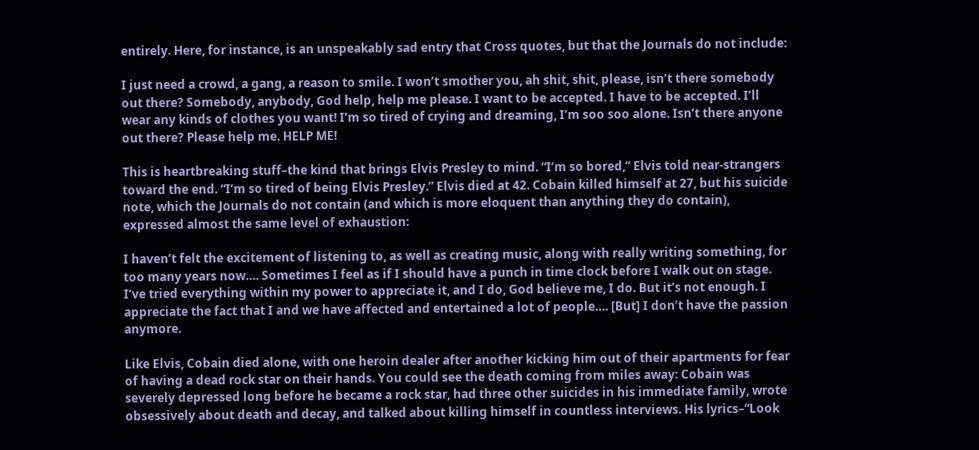entirely. Here, for instance, is an unspeakably sad entry that Cross quotes, but that the Journals do not include:

I just need a crowd, a gang, a reason to smile. I won’t smother you, ah shit, shit, please, isn’t there somebody out there? Somebody, anybody, God help, help me please. I want to be accepted. I have to be accepted. I’ll wear any kinds of clothes you want! I’m so tired of crying and dreaming, I’m soo soo alone. Isn’t there anyone out there? Please help me. HELP ME!

This is heartbreaking stuff–the kind that brings Elvis Presley to mind. “I’m so bored,” Elvis told near-strangers toward the end. “I’m so tired of being Elvis Presley.” Elvis died at 42. Cobain killed himself at 27, but his suicide note, which the Journals do not contain (and which is more eloquent than anything they do contain), expressed almost the same level of exhaustion:

I haven’t felt the excitement of listening to, as well as creating music, along with really writing something, for too many years now…. Sometimes I feel as if I should have a punch in time clock before I walk out on stage. I’ve tried everything within my power to appreciate it, and I do, God believe me, I do. But it’s not enough. I appreciate the fact that I and we have affected and entertained a lot of people…. [But] I don’t have the passion anymore.

Like Elvis, Cobain died alone, with one heroin dealer after another kicking him out of their apartments for fear of having a dead rock star on their hands. You could see the death coming from miles away: Cobain was severely depressed long before he became a rock star, had three other suicides in his immediate family, wrote obsessively about death and decay, and talked about killing himself in countless interviews. His lyrics–“Look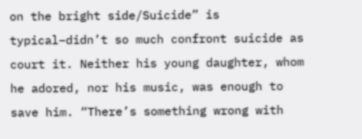on the bright side/Suicide” is typical–didn’t so much confront suicide as court it. Neither his young daughter, whom he adored, nor his music, was enough to save him. “There’s something wrong with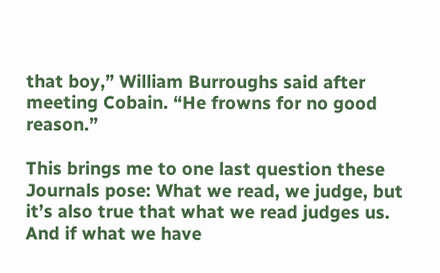that boy,” William Burroughs said after meeting Cobain. “He frowns for no good reason.”

This brings me to one last question these Journals pose: What we read, we judge, but it’s also true that what we read judges us. And if what we have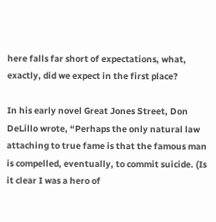here falls far short of expectations, what, exactly, did we expect in the first place?

In his early novel Great Jones Street, Don DeLillo wrote, “Perhaps the only natural law attaching to true fame is that the famous man is compelled, eventually, to commit suicide. (Is it clear I was a hero of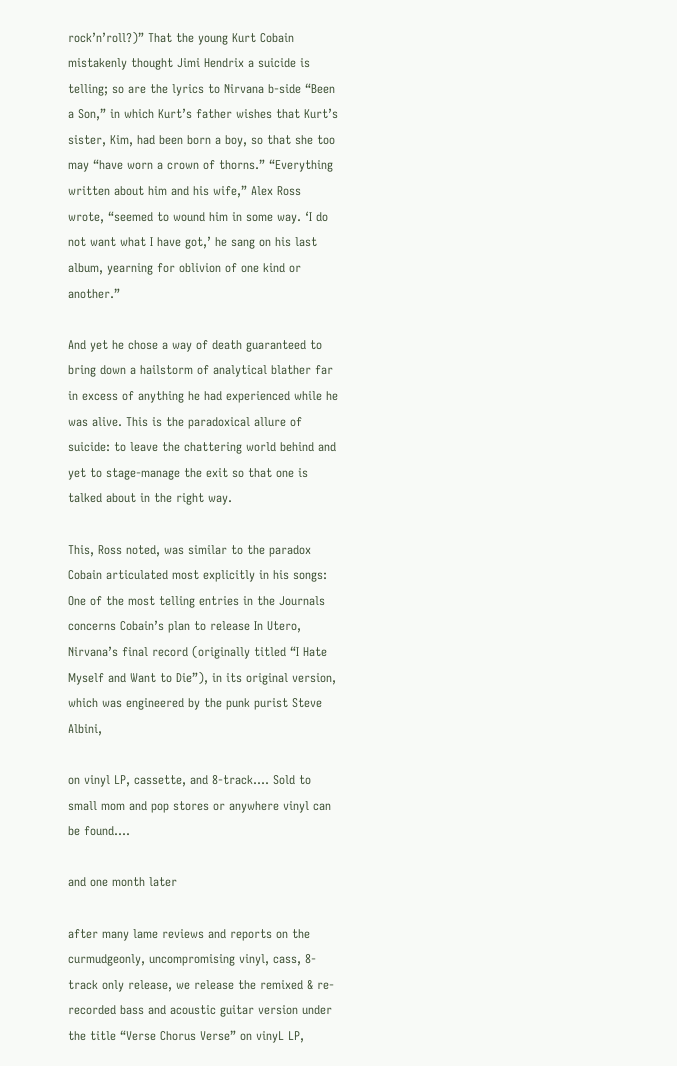rock’n’roll?)” That the young Kurt Cobain mistakenly thought Jimi Hendrix a suicide is telling; so are the lyrics to Nirvana b-side “Been a Son,” in which Kurt’s father wishes that Kurt’s sister, Kim, had been born a boy, so that she too may “have worn a crown of thorns.” “Everything written about him and his wife,” Alex Ross wrote, “seemed to wound him in some way. ‘I do not want what I have got,’ he sang on his last album, yearning for oblivion of one kind or another.”

And yet he chose a way of death guaranteed to bring down a hailstorm of analytical blather far in excess of anything he had experienced while he was alive. This is the paradoxical allure of suicide: to leave the chattering world behind and yet to stage-manage the exit so that one is talked about in the right way.

This, Ross noted, was similar to the paradox Cobain articulated most explicitly in his songs: One of the most telling entries in the Journals concerns Cobain’s plan to release In Utero, Nirvana’s final record (originally titled “I Hate Myself and Want to Die”), in its original version, which was engineered by the punk purist Steve Albini,

on vinyl LP, cassette, and 8-track.… Sold to small mom and pop stores or anywhere vinyl can be found….

and one month later

after many lame reviews and reports on the curmudgeonly, uncompromising vinyl, cass, 8-track only release, we release the remixed & re-recorded bass and acoustic guitar version under the title “Verse Chorus Verse” on vinyL LP,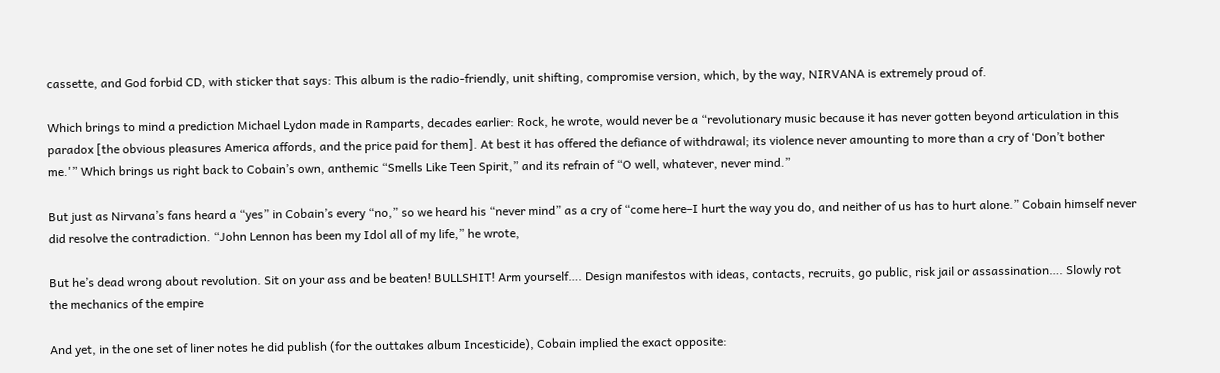cassette, and God forbid CD, with sticker that says: This album is the radio-friendly, unit shifting, compromise version, which, by the way, NIRVANA is extremely proud of.

Which brings to mind a prediction Michael Lydon made in Ramparts, decades earlier: Rock, he wrote, would never be a “revolutionary music because it has never gotten beyond articulation in this paradox [the obvious pleasures America affords, and the price paid for them]. At best it has offered the defiance of withdrawal; its violence never amounting to more than a cry of ‘Don’t bother me.'” Which brings us right back to Cobain’s own, anthemic “Smells Like Teen Spirit,” and its refrain of “O well, whatever, never mind.”

But just as Nirvana’s fans heard a “yes” in Cobain’s every “no,” so we heard his “never mind” as a cry of “come here–I hurt the way you do, and neither of us has to hurt alone.” Cobain himself never did resolve the contradiction. “John Lennon has been my Idol all of my life,” he wrote,

But he’s dead wrong about revolution. Sit on your ass and be beaten! BULLSHIT! Arm yourself…. Design manifestos with ideas, contacts, recruits, go public, risk jail or assassination…. Slowly rot the mechanics of the empire

And yet, in the one set of liner notes he did publish (for the outtakes album Incesticide), Cobain implied the exact opposite: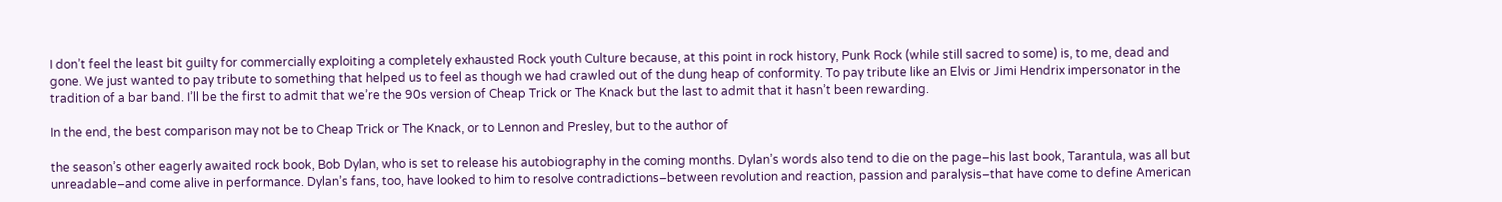I don’t feel the least bit guilty for commercially exploiting a completely exhausted Rock youth Culture because, at this point in rock history, Punk Rock (while still sacred to some) is, to me, dead and gone. We just wanted to pay tribute to something that helped us to feel as though we had crawled out of the dung heap of conformity. To pay tribute like an Elvis or Jimi Hendrix impersonator in the tradition of a bar band. I’ll be the first to admit that we’re the 90s version of Cheap Trick or The Knack but the last to admit that it hasn’t been rewarding.

In the end, the best comparison may not be to Cheap Trick or The Knack, or to Lennon and Presley, but to the author of

the season’s other eagerly awaited rock book, Bob Dylan, who is set to release his autobiography in the coming months. Dylan’s words also tend to die on the page–his last book, Tarantula, was all but unreadable–and come alive in performance. Dylan’s fans, too, have looked to him to resolve contradictions–between revolution and reaction, passion and paralysis–that have come to define American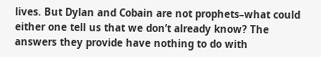lives. But Dylan and Cobain are not prophets–what could either one tell us that we don’t already know? The answers they provide have nothing to do with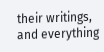their writings, and everything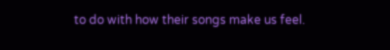to do with how their songs make us feel.